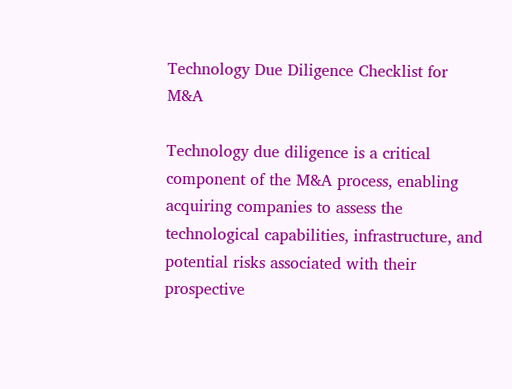Technology Due Diligence Checklist for M&A

Technology due diligence is a critical component of the M&A process, enabling acquiring companies to assess the technological capabilities, infrastructure, and potential risks associated with their prospective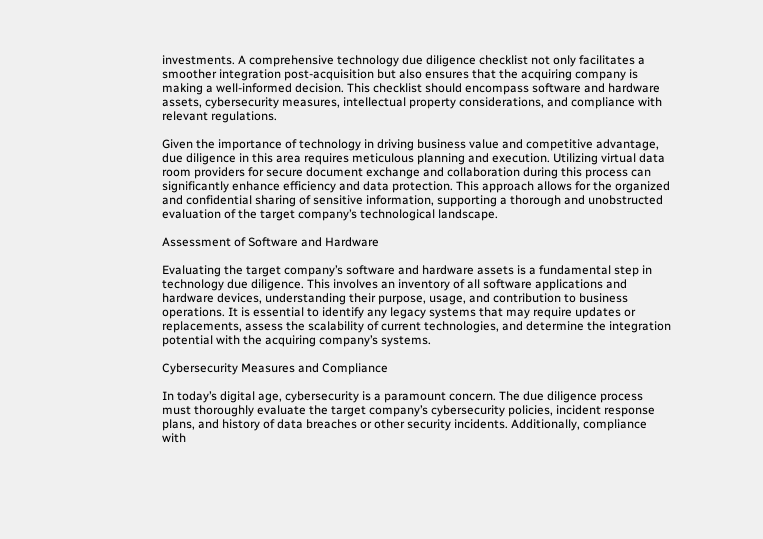investments. A comprehensive technology due diligence checklist not only facilitates a smoother integration post-acquisition but also ensures that the acquiring company is making a well-informed decision. This checklist should encompass software and hardware assets, cybersecurity measures, intellectual property considerations, and compliance with relevant regulations.

Given the importance of technology in driving business value and competitive advantage, due diligence in this area requires meticulous planning and execution. Utilizing virtual data room providers for secure document exchange and collaboration during this process can significantly enhance efficiency and data protection. This approach allows for the organized and confidential sharing of sensitive information, supporting a thorough and unobstructed evaluation of the target company’s technological landscape.

Assessment of Software and Hardware

Evaluating the target company’s software and hardware assets is a fundamental step in technology due diligence. This involves an inventory of all software applications and hardware devices, understanding their purpose, usage, and contribution to business operations. It is essential to identify any legacy systems that may require updates or replacements, assess the scalability of current technologies, and determine the integration potential with the acquiring company’s systems.

Cybersecurity Measures and Compliance

In today’s digital age, cybersecurity is a paramount concern. The due diligence process must thoroughly evaluate the target company’s cybersecurity policies, incident response plans, and history of data breaches or other security incidents. Additionally, compliance with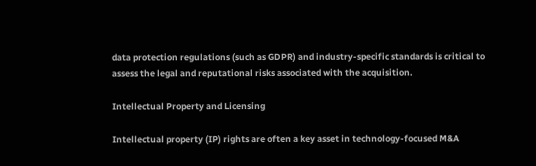data protection regulations (such as GDPR) and industry-specific standards is critical to assess the legal and reputational risks associated with the acquisition.

Intellectual Property and Licensing

Intellectual property (IP) rights are often a key asset in technology-focused M&A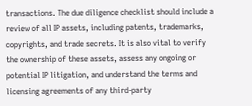transactions. The due diligence checklist should include a review of all IP assets, including patents, trademarks, copyrights, and trade secrets. It is also vital to verify the ownership of these assets, assess any ongoing or potential IP litigation, and understand the terms and licensing agreements of any third-party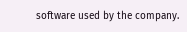software used by the company.